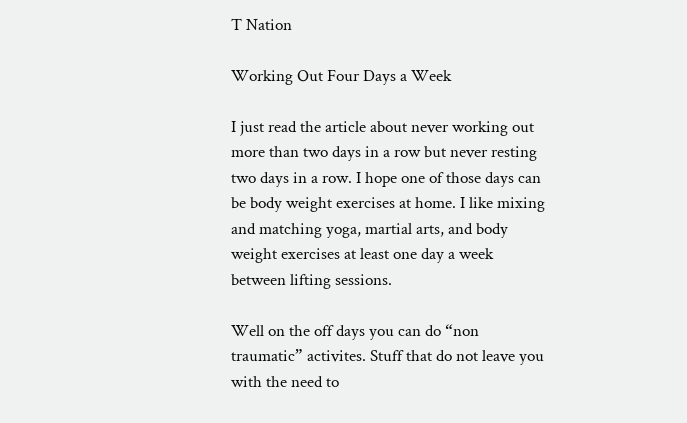T Nation

Working Out Four Days a Week

I just read the article about never working out more than two days in a row but never resting two days in a row. I hope one of those days can be body weight exercises at home. I like mixing and matching yoga, martial arts, and body weight exercises at least one day a week between lifting sessions.

Well on the off days you can do “non traumatic” activites. Stuff that do not leave you with the need to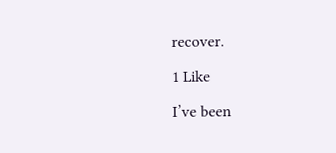recover.

1 Like

I’ve been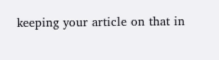keeping your article on that in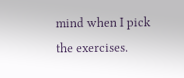mind when I pick the exercises.